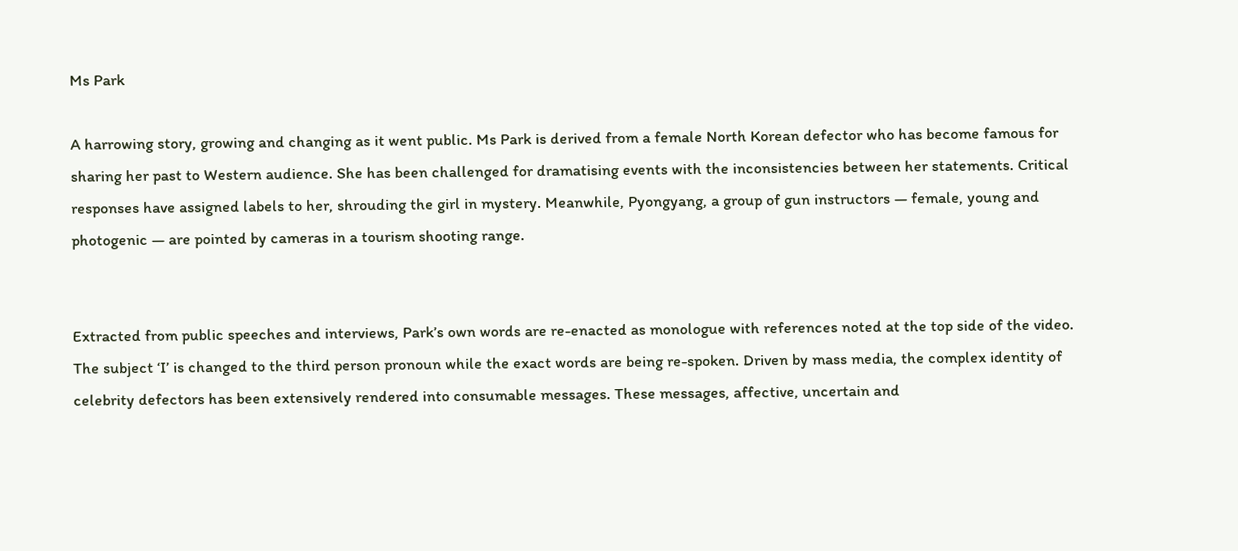Ms Park

A harrowing story, growing and changing as it went public. Ms Park is derived from a female North Korean defector who has become famous for sharing her past to Western audience. She has been challenged for dramatising events with the inconsistencies between her statements. Critical responses have assigned labels to her, shrouding the girl in mystery. Meanwhile, Pyongyang, a group of gun instructors — female, young and photogenic — are pointed by cameras in a tourism shooting range.


Extracted from public speeches and interviews, Park’s own words are re-enacted as monologue with references noted at the top side of the video. The subject ‘I’ is changed to the third person pronoun while the exact words are being re-spoken. Driven by mass media, the complex identity of celebrity defectors has been extensively rendered into consumable messages. These messages, affective, uncertain and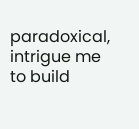paradoxical, intrigue me to build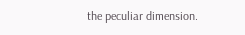the peculiar dimension.